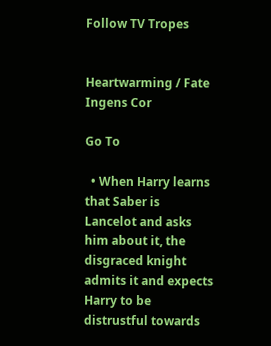Follow TV Tropes


Heartwarming / Fate Ingens Cor

Go To

  • When Harry learns that Saber is Lancelot and asks him about it, the disgraced knight admits it and expects Harry to be distrustful towards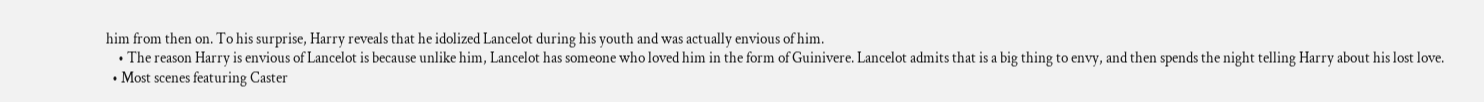him from then on. To his surprise, Harry reveals that he idolized Lancelot during his youth and was actually envious of him.
    • The reason Harry is envious of Lancelot is because unlike him, Lancelot has someone who loved him in the form of Guinivere. Lancelot admits that is a big thing to envy, and then spends the night telling Harry about his lost love.
  • Most scenes featuring Caster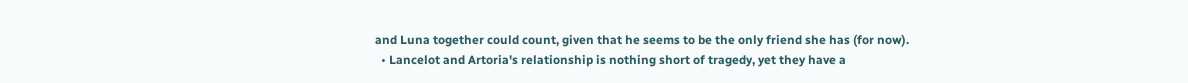and Luna together could count, given that he seems to be the only friend she has (for now).
  • Lancelot and Artoria's relationship is nothing short of tragedy, yet they have a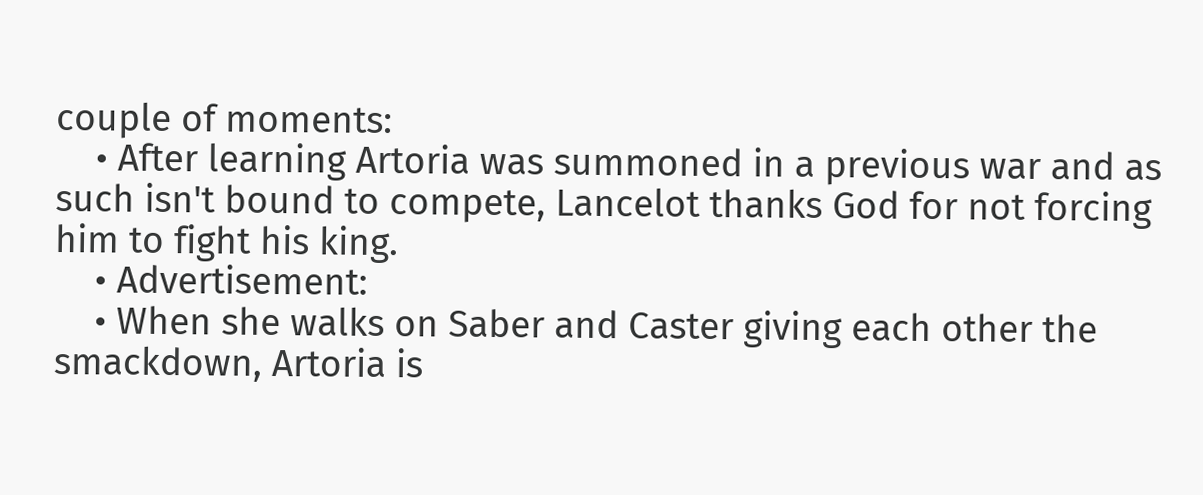couple of moments:
    • After learning Artoria was summoned in a previous war and as such isn't bound to compete, Lancelot thanks God for not forcing him to fight his king.
    • Advertisement:
    • When she walks on Saber and Caster giving each other the smackdown, Artoria is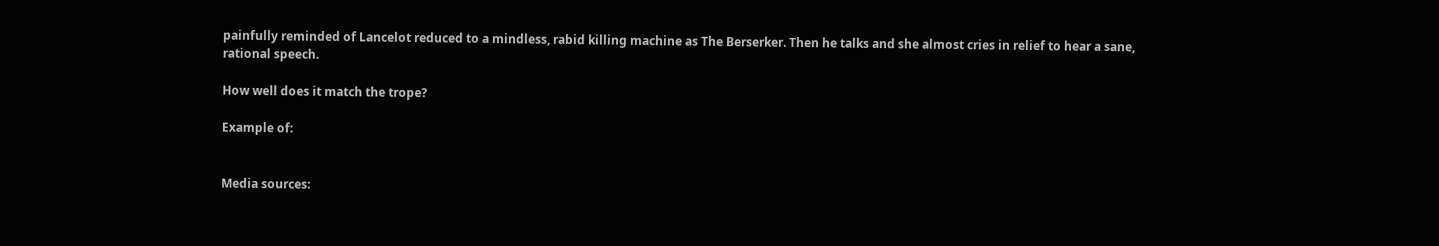painfully reminded of Lancelot reduced to a mindless, rabid killing machine as The Berserker. Then he talks and she almost cries in relief to hear a sane, rational speech.

How well does it match the trope?

Example of:


Media sources: